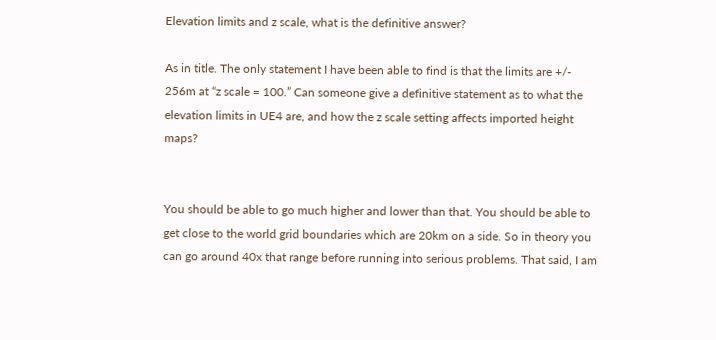Elevation limits and z scale, what is the definitive answer?

As in title. The only statement I have been able to find is that the limits are +/- 256m at “z scale = 100.” Can someone give a definitive statement as to what the elevation limits in UE4 are, and how the z scale setting affects imported height maps?


You should be able to go much higher and lower than that. You should be able to get close to the world grid boundaries which are 20km on a side. So in theory you can go around 40x that range before running into serious problems. That said, I am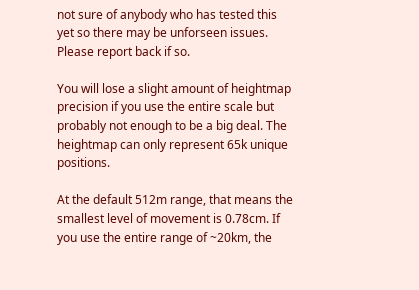not sure of anybody who has tested this yet so there may be unforseen issues. Please report back if so.

You will lose a slight amount of heightmap precision if you use the entire scale but probably not enough to be a big deal. The heightmap can only represent 65k unique positions.

At the default 512m range, that means the smallest level of movement is 0.78cm. If you use the entire range of ~20km, the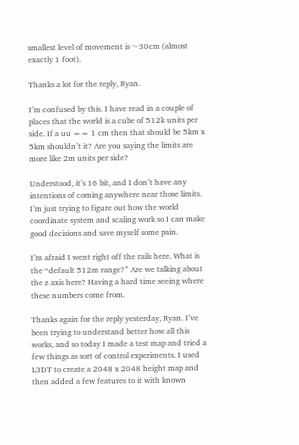smallest level of movement is ~30cm (almost exactly 1 foot).

Thanks a lot for the reply, Ryan.

I’m confused by this. I have read in a couple of places that the world is a cube of 512k units per side. If a uu == 1 cm then that should be 5km x 5km shouldn’t it? Are you saying the limits are more like 2m units per side?

Understood, it’s 16 bit, and I don’t have any intentions of coming anywhere near those limits. I’m just trying to figure out how the world coordinate system and scaling work so I can make good decisions and save myself some pain.

I’m afraid I went right off the rails here. What is the “default 512m range?” Are we talking about the z axis here? Having a hard time seeing where these numbers come from.

Thanks again for the reply yesterday, Ryan. I’ve been trying to understand better how all this works, and so today I made a test map and tried a few things as sort of control experiments. I used L3DT to create a 2048 x 2048 height map and then added a few features to it with known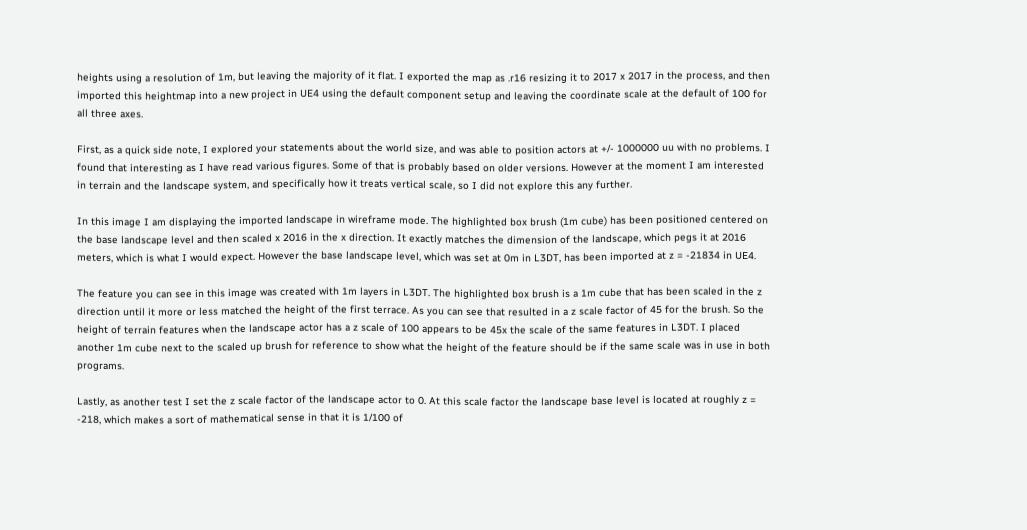heights using a resolution of 1m, but leaving the majority of it flat. I exported the map as .r16 resizing it to 2017 x 2017 in the process, and then imported this heightmap into a new project in UE4 using the default component setup and leaving the coordinate scale at the default of 100 for all three axes.

First, as a quick side note, I explored your statements about the world size, and was able to position actors at +/- 1000000 uu with no problems. I found that interesting as I have read various figures. Some of that is probably based on older versions. However at the moment I am interested in terrain and the landscape system, and specifically how it treats vertical scale, so I did not explore this any further.

In this image I am displaying the imported landscape in wireframe mode. The highlighted box brush (1m cube) has been positioned centered on the base landscape level and then scaled x 2016 in the x direction. It exactly matches the dimension of the landscape, which pegs it at 2016 meters, which is what I would expect. However the base landscape level, which was set at 0m in L3DT, has been imported at z = -21834 in UE4.

The feature you can see in this image was created with 1m layers in L3DT. The highlighted box brush is a 1m cube that has been scaled in the z direction until it more or less matched the height of the first terrace. As you can see that resulted in a z scale factor of 45 for the brush. So the height of terrain features when the landscape actor has a z scale of 100 appears to be 45x the scale of the same features in L3DT. I placed another 1m cube next to the scaled up brush for reference to show what the height of the feature should be if the same scale was in use in both programs.

Lastly, as another test I set the z scale factor of the landscape actor to 0. At this scale factor the landscape base level is located at roughly z = -218, which makes a sort of mathematical sense in that it is 1/100 of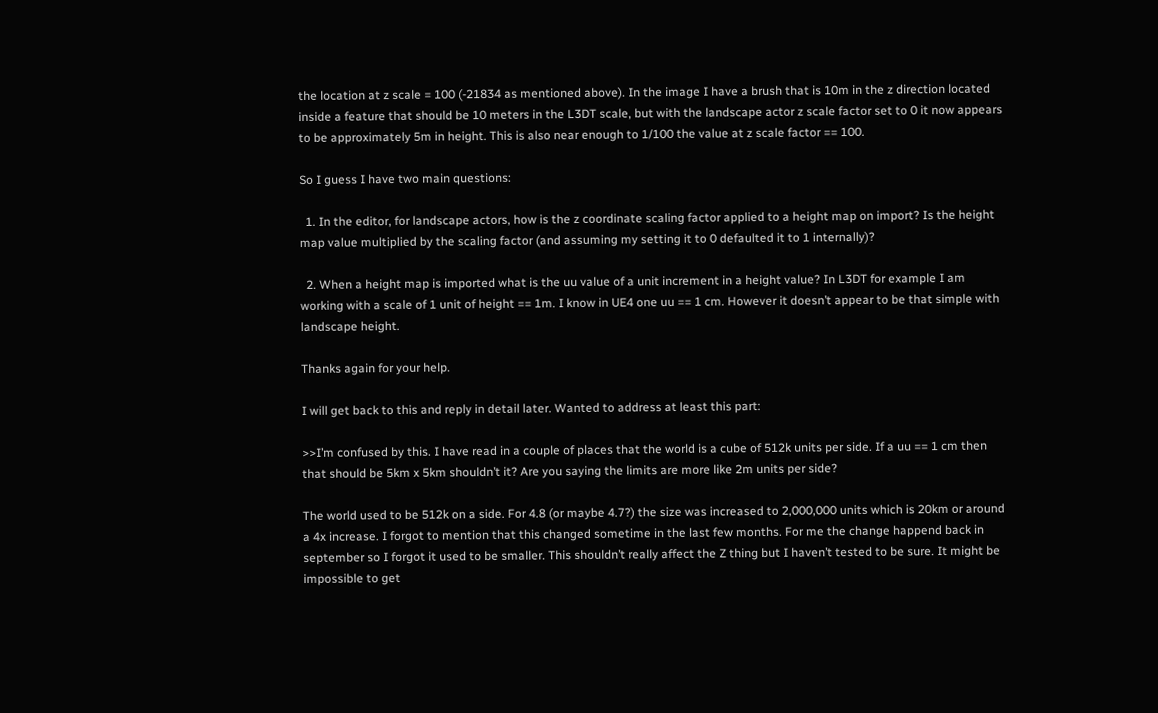the location at z scale = 100 (-21834 as mentioned above). In the image I have a brush that is 10m in the z direction located inside a feature that should be 10 meters in the L3DT scale, but with the landscape actor z scale factor set to 0 it now appears to be approximately 5m in height. This is also near enough to 1/100 the value at z scale factor == 100.

So I guess I have two main questions:

  1. In the editor, for landscape actors, how is the z coordinate scaling factor applied to a height map on import? Is the height map value multiplied by the scaling factor (and assuming my setting it to 0 defaulted it to 1 internally)?

  2. When a height map is imported what is the uu value of a unit increment in a height value? In L3DT for example I am working with a scale of 1 unit of height == 1m. I know in UE4 one uu == 1 cm. However it doesn’t appear to be that simple with landscape height.

Thanks again for your help.

I will get back to this and reply in detail later. Wanted to address at least this part:

>>I’m confused by this. I have read in a couple of places that the world is a cube of 512k units per side. If a uu == 1 cm then that should be 5km x 5km shouldn’t it? Are you saying the limits are more like 2m units per side?

The world used to be 512k on a side. For 4.8 (or maybe 4.7?) the size was increased to 2,000,000 units which is 20km or around a 4x increase. I forgot to mention that this changed sometime in the last few months. For me the change happend back in september so I forgot it used to be smaller. This shouldn’t really affect the Z thing but I haven’t tested to be sure. It might be impossible to get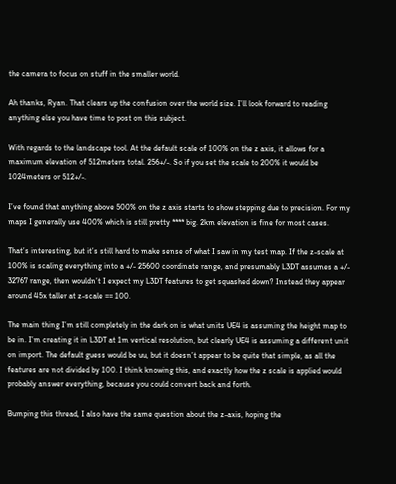the camera to focus on stuff in the smaller world.

Ah thanks, Ryan. That clears up the confusion over the world size. I’ll look forward to reading anything else you have time to post on this subject.

With regards to the landscape tool. At the default scale of 100% on the z axis, it allows for a maximum elevation of 512meters total. 256+/-. So if you set the scale to 200% it would be 1024meters or 512+/-.

I’ve found that anything above 500% on the z axis starts to show stepping due to precision. For my maps I generally use 400% which is still pretty **** big. 2km elevation is fine for most cases.

That’s interesting, but it’s still hard to make sense of what I saw in my test map. If the z-scale at 100% is scaling everything into a +/- 25600 coordinate range, and presumably L3DT assumes a +/- 32767 range, then wouldn’t I expect my L3DT features to get squashed down? Instead they appear around 45x taller at z-scale == 100.

The main thing I’m still completely in the dark on is what units UE4 is assuming the height map to be in. I’m creating it in L3DT at 1m vertical resolution, but clearly UE4 is assuming a different unit on import. The default guess would be uu, but it doesn’t appear to be quite that simple, as all the features are not divided by 100. I think knowing this, and exactly how the z scale is applied would probably answer everything, because you could convert back and forth.

Bumping this thread, I also have the same question about the z-axis, hoping the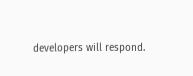developers will respond.